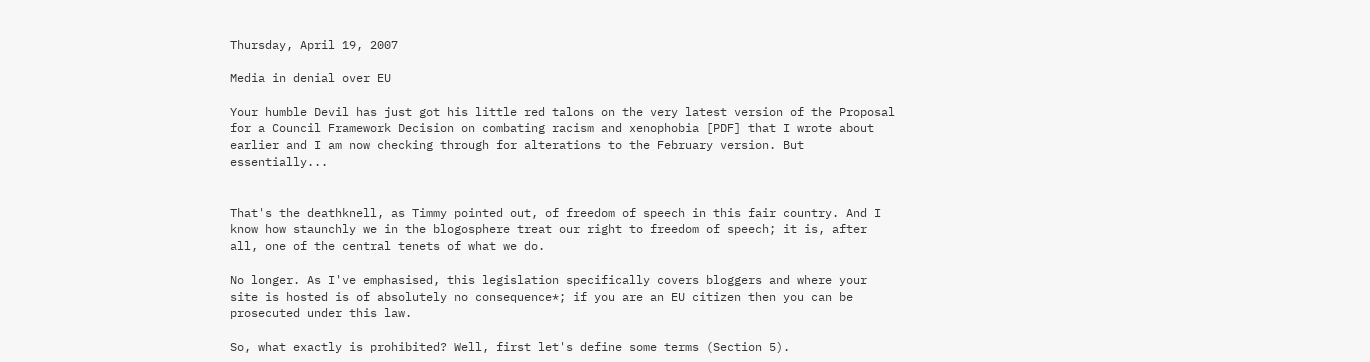Thursday, April 19, 2007

Media in denial over EU

Your humble Devil has just got his little red talons on the very latest version of the Proposal for a Council Framework Decision on combating racism and xenophobia [PDF] that I wrote about earlier and I am now checking through for alterations to the February version. But essentially...


That's the deathknell, as Timmy pointed out, of freedom of speech in this fair country. And I know how staunchly we in the blogosphere treat our right to freedom of speech; it is, after all, one of the central tenets of what we do.

No longer. As I've emphasised, this legislation specifically covers bloggers and where your site is hosted is of absolutely no consequence*; if you are an EU citizen then you can be prosecuted under this law.

So, what exactly is prohibited? Well, first let's define some terms (Section 5).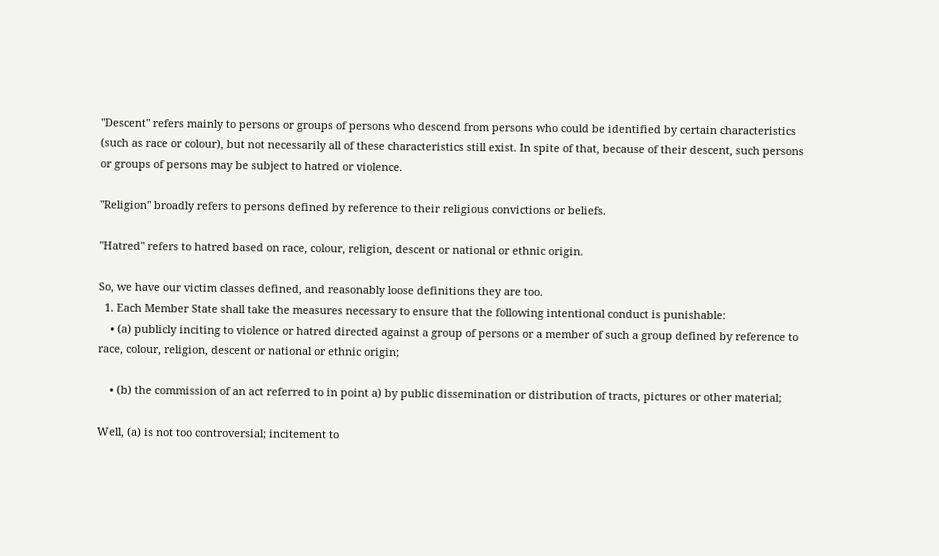"Descent" refers mainly to persons or groups of persons who descend from persons who could be identified by certain characteristics (such as race or colour), but not necessarily all of these characteristics still exist. In spite of that, because of their descent, such persons or groups of persons may be subject to hatred or violence.

"Religion" broadly refers to persons defined by reference to their religious convictions or beliefs.

"Hatred" refers to hatred based on race, colour, religion, descent or national or ethnic origin.

So, we have our victim classes defined, and reasonably loose definitions they are too.
  1. Each Member State shall take the measures necessary to ensure that the following intentional conduct is punishable:
    • (a) publicly inciting to violence or hatred directed against a group of persons or a member of such a group defined by reference to race, colour, religion, descent or national or ethnic origin;

    • (b) the commission of an act referred to in point a) by public dissemination or distribution of tracts, pictures or other material;

Well, (a) is not too controversial; incitement to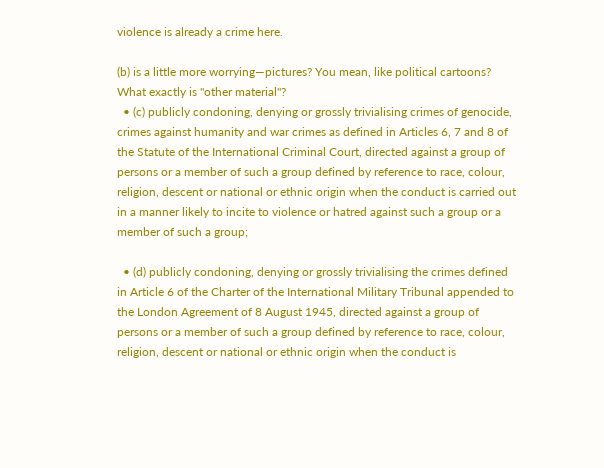violence is already a crime here.

(b) is a little more worrying—pictures? You mean, like political cartoons? What exactly is "other material"?
  • (c) publicly condoning, denying or grossly trivialising crimes of genocide, crimes against humanity and war crimes as defined in Articles 6, 7 and 8 of the Statute of the International Criminal Court, directed against a group of persons or a member of such a group defined by reference to race, colour, religion, descent or national or ethnic origin when the conduct is carried out in a manner likely to incite to violence or hatred against such a group or a member of such a group;

  • (d) publicly condoning, denying or grossly trivialising the crimes defined in Article 6 of the Charter of the International Military Tribunal appended to the London Agreement of 8 August 1945, directed against a group of persons or a member of such a group defined by reference to race, colour, religion, descent or national or ethnic origin when the conduct is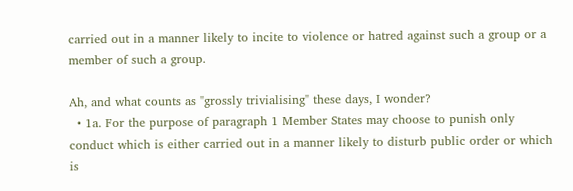carried out in a manner likely to incite to violence or hatred against such a group or a member of such a group.

Ah, and what counts as "grossly trivialising" these days, I wonder?
  • 1a. For the purpose of paragraph 1 Member States may choose to punish only conduct which is either carried out in a manner likely to disturb public order or which is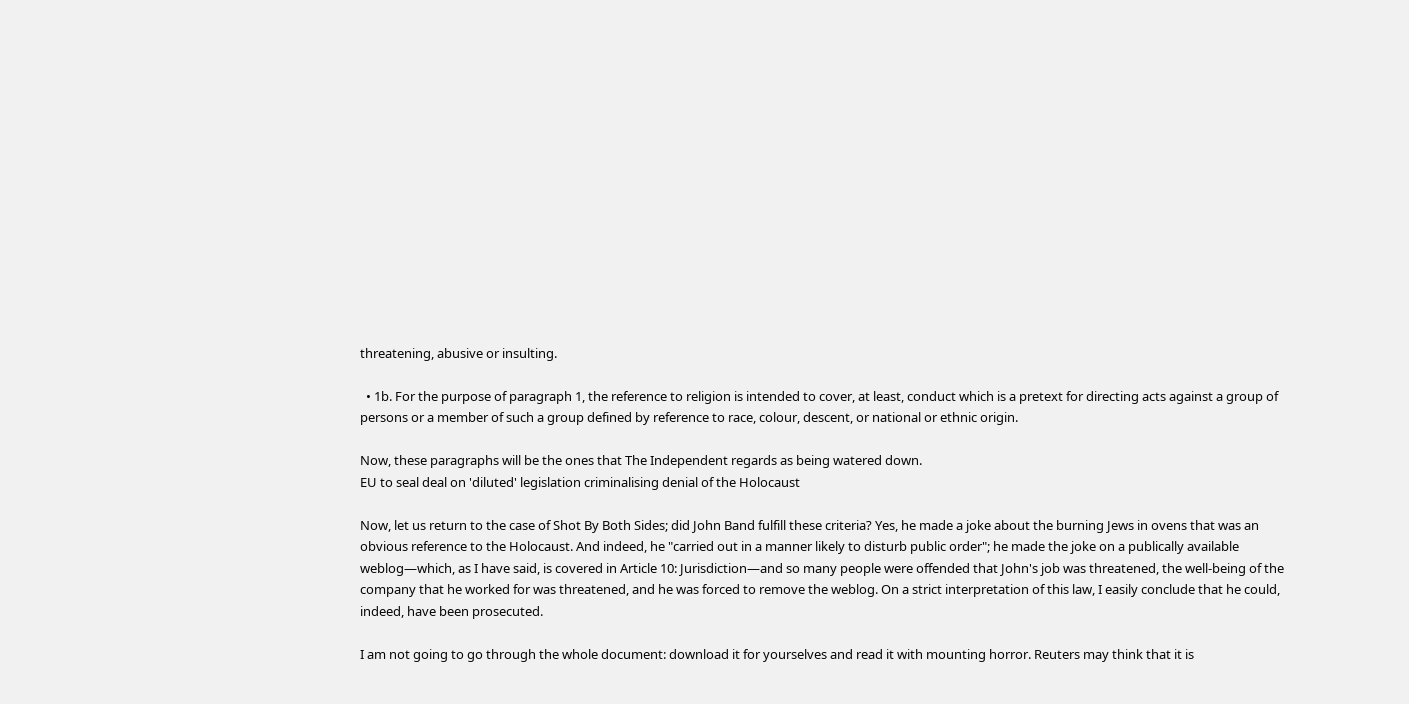threatening, abusive or insulting.

  • 1b. For the purpose of paragraph 1, the reference to religion is intended to cover, at least, conduct which is a pretext for directing acts against a group of persons or a member of such a group defined by reference to race, colour, descent, or national or ethnic origin.

Now, these paragraphs will be the ones that The Independent regards as being watered down.
EU to seal deal on 'diluted' legislation criminalising denial of the Holocaust

Now, let us return to the case of Shot By Both Sides; did John Band fulfill these criteria? Yes, he made a joke about the burning Jews in ovens that was an obvious reference to the Holocaust. And indeed, he "carried out in a manner likely to disturb public order"; he made the joke on a publically available weblog—which, as I have said, is covered in Article 10: Jurisdiction—and so many people were offended that John's job was threatened, the well-being of the company that he worked for was threatened, and he was forced to remove the weblog. On a strict interpretation of this law, I easily conclude that he could, indeed, have been prosecuted.

I am not going to go through the whole document: download it for yourselves and read it with mounting horror. Reuters may think that it is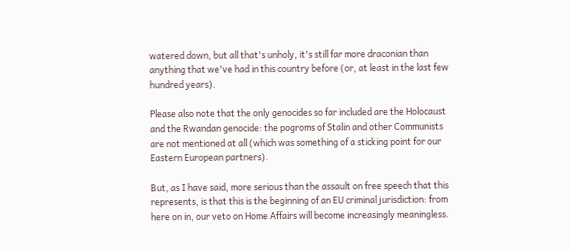watered down, but all that's unholy, it's still far more draconian than anything that we've had in this country before (or, at least in the last few hundred years).

Please also note that the only genocides so far included are the Holocaust and the Rwandan genocide: the pogroms of Stalin and other Communists are not mentioned at all (which was something of a sticking point for our Eastern European partners).

But, as I have said, more serious than the assault on free speech that this represents, is that this is the beginning of an EU criminal jurisdiction: from here on in, our veto on Home Affairs will become increasingly meaningless.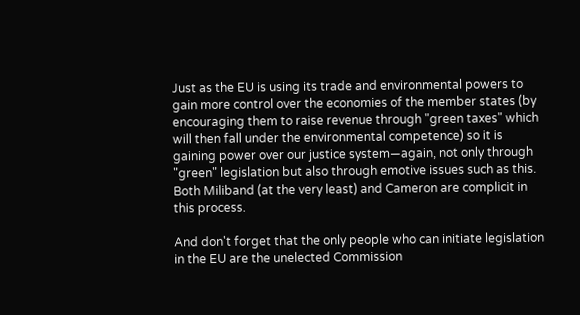Just as the EU is using its trade and environmental powers to gain more control over the economies of the member states (by encouraging them to raise revenue through "green taxes" which will then fall under the environmental competence) so it is gaining power over our justice system—again, not only through "green" legislation but also through emotive issues such as this. Both Miliband (at the very least) and Cameron are complicit in this process.

And don't forget that the only people who can initiate legislation in the EU are the unelected Commission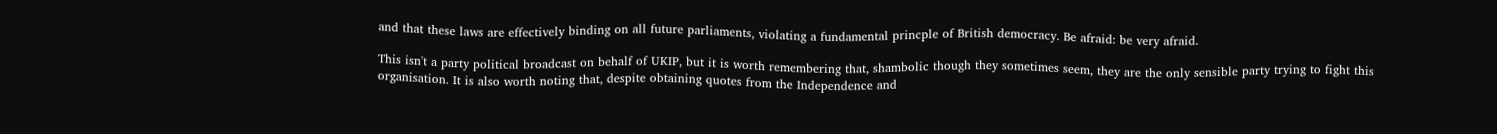and that these laws are effectively binding on all future parliaments, violating a fundamental princple of British democracy. Be afraid: be very afraid.

This isn't a party political broadcast on behalf of UKIP, but it is worth remembering that, shambolic though they sometimes seem, they are the only sensible party trying to fight this organisation. It is also worth noting that, despite obtaining quotes from the Independence and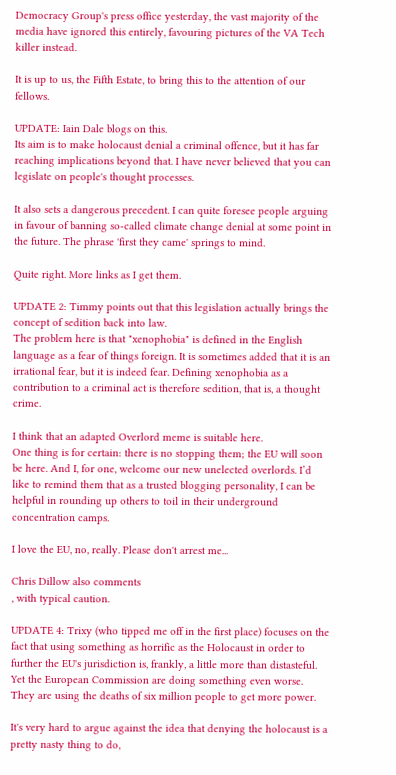Democracy Group's press office yesterday, the vast majority of the media have ignored this entirely, favouring pictures of the VA Tech killer instead.

It is up to us, the Fifth Estate, to bring this to the attention of our fellows.

UPDATE: Iain Dale blogs on this.
Its aim is to make holocaust denial a criminal offence, but it has far reaching implications beyond that. I have never believed that you can legislate on people's thought processes.

It also sets a dangerous precedent. I can quite foresee people arguing in favour of banning so-called climate change denial at some point in the future. The phrase 'first they came' springs to mind.

Quite right. More links as I get them.

UPDATE 2: Timmy points out that this legislation actually brings the concept of sedition back into law.
The problem here is that "xenophobia" is defined in the English language as a fear of things foreign. It is sometimes added that it is an irrational fear, but it is indeed fear. Defining xenophobia as a contribution to a criminal act is therefore sedition, that is, a thought crime.

I think that an adapted Overlord meme is suitable here.
One thing is for certain: there is no stopping them; the EU will soon be here. And I, for one, welcome our new unelected overlords. I’d like to remind them that as a trusted blogging personality, I can be helpful in rounding up others to toil in their underground concentration camps.

I love the EU, no, really. Please don't arrest me...

Chris Dillow also comments
, with typical caution.

UPDATE 4: Trixy (who tipped me off in the first place) focuses on the fact that using something as horrific as the Holocaust in order to further the EU's jurisdiction is, frankly, a little more than distasteful.
Yet the European Commission are doing something even worse. They are using the deaths of six million people to get more power.

It's very hard to argue against the idea that denying the holocaust is a pretty nasty thing to do,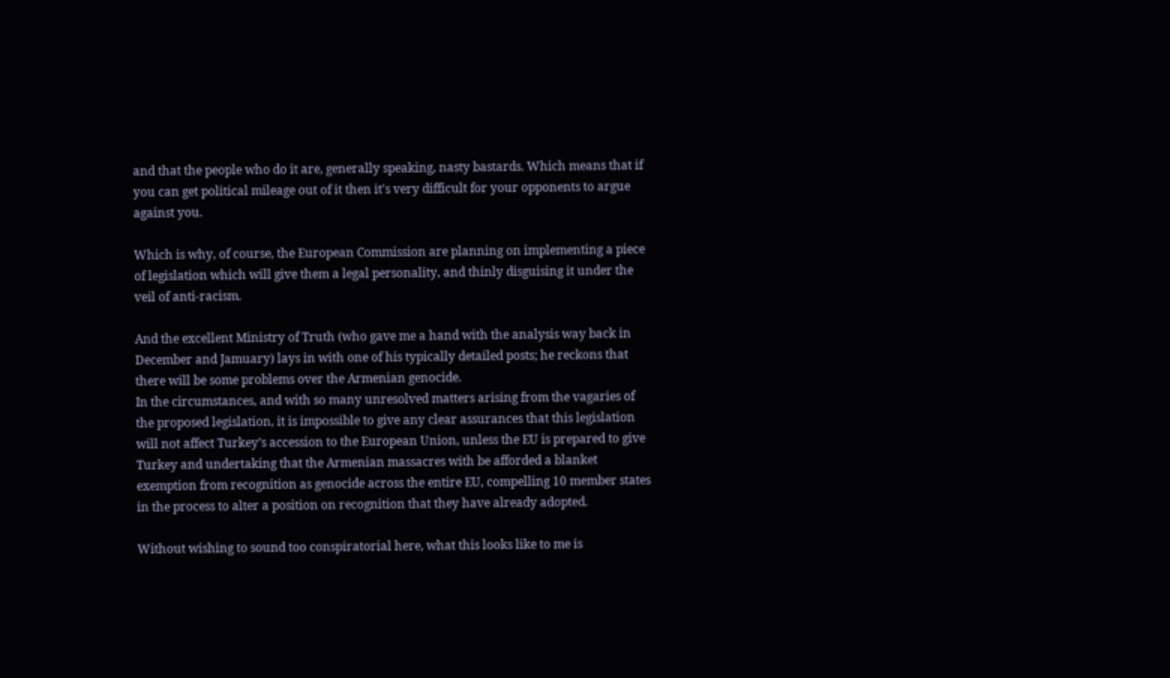and that the people who do it are, generally speaking, nasty bastards. Which means that if you can get political mileage out of it then it's very difficult for your opponents to argue against you.

Which is why, of course, the European Commission are planning on implementing a piece of legislation which will give them a legal personality, and thinly disguising it under the veil of anti-racism.

And the excellent Ministry of Truth (who gave me a hand with the analysis way back in December and Jamuary) lays in with one of his typically detailed posts; he reckons that there will be some problems over the Armenian genocide.
In the circumstances, and with so many unresolved matters arising from the vagaries of the proposed legislation, it is impossible to give any clear assurances that this legislation will not affect Turkey’s accession to the European Union, unless the EU is prepared to give Turkey and undertaking that the Armenian massacres with be afforded a blanket exemption from recognition as genocide across the entire EU, compelling 10 member states in the process to alter a position on recognition that they have already adopted.

Without wishing to sound too conspiratorial here, what this looks like to me is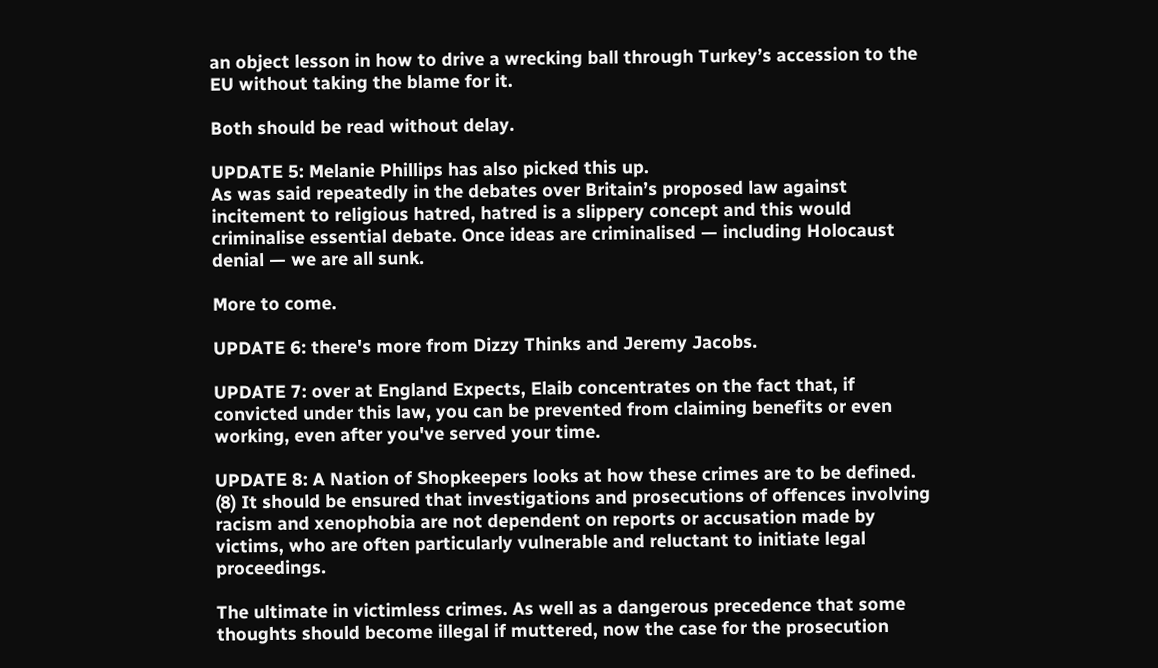an object lesson in how to drive a wrecking ball through Turkey’s accession to the EU without taking the blame for it.

Both should be read without delay.

UPDATE 5: Melanie Phillips has also picked this up.
As was said repeatedly in the debates over Britain’s proposed law against incitement to religious hatred, hatred is a slippery concept and this would criminalise essential debate. Once ideas are criminalised — including Holocaust denial — we are all sunk.

More to come.

UPDATE 6: there's more from Dizzy Thinks and Jeremy Jacobs.

UPDATE 7: over at England Expects, Elaib concentrates on the fact that, if convicted under this law, you can be prevented from claiming benefits or even working, even after you've served your time.

UPDATE 8: A Nation of Shopkeepers looks at how these crimes are to be defined.
(8) It should be ensured that investigations and prosecutions of offences involving racism and xenophobia are not dependent on reports or accusation made by victims, who are often particularly vulnerable and reluctant to initiate legal proceedings.

The ultimate in victimless crimes. As well as a dangerous precedence that some thoughts should become illegal if muttered, now the case for the prosecution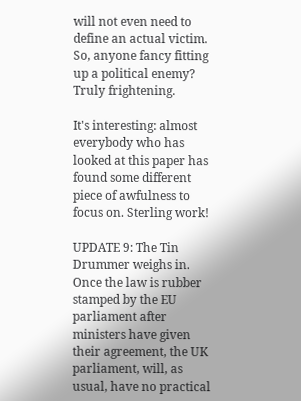will not even need to define an actual victim. So, anyone fancy fitting up a political enemy? Truly frightening.

It's interesting: almost everybody who has looked at this paper has found some different piece of awfulness to focus on. Sterling work!

UPDATE 9: The Tin Drummer weighs in.
Once the law is rubber stamped by the EU parliament after ministers have given their agreement, the UK parliament, will, as usual, have no practical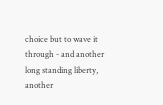choice but to wave it through - and another long standing liberty, another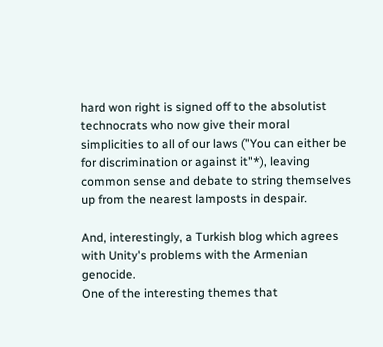hard won right is signed off to the absolutist technocrats who now give their moral simplicities to all of our laws ("You can either be for discrimination or against it"*), leaving common sense and debate to string themselves up from the nearest lamposts in despair.

And, interestingly, a Turkish blog which agrees with Unity's problems with the Armenian genocide.
One of the interesting themes that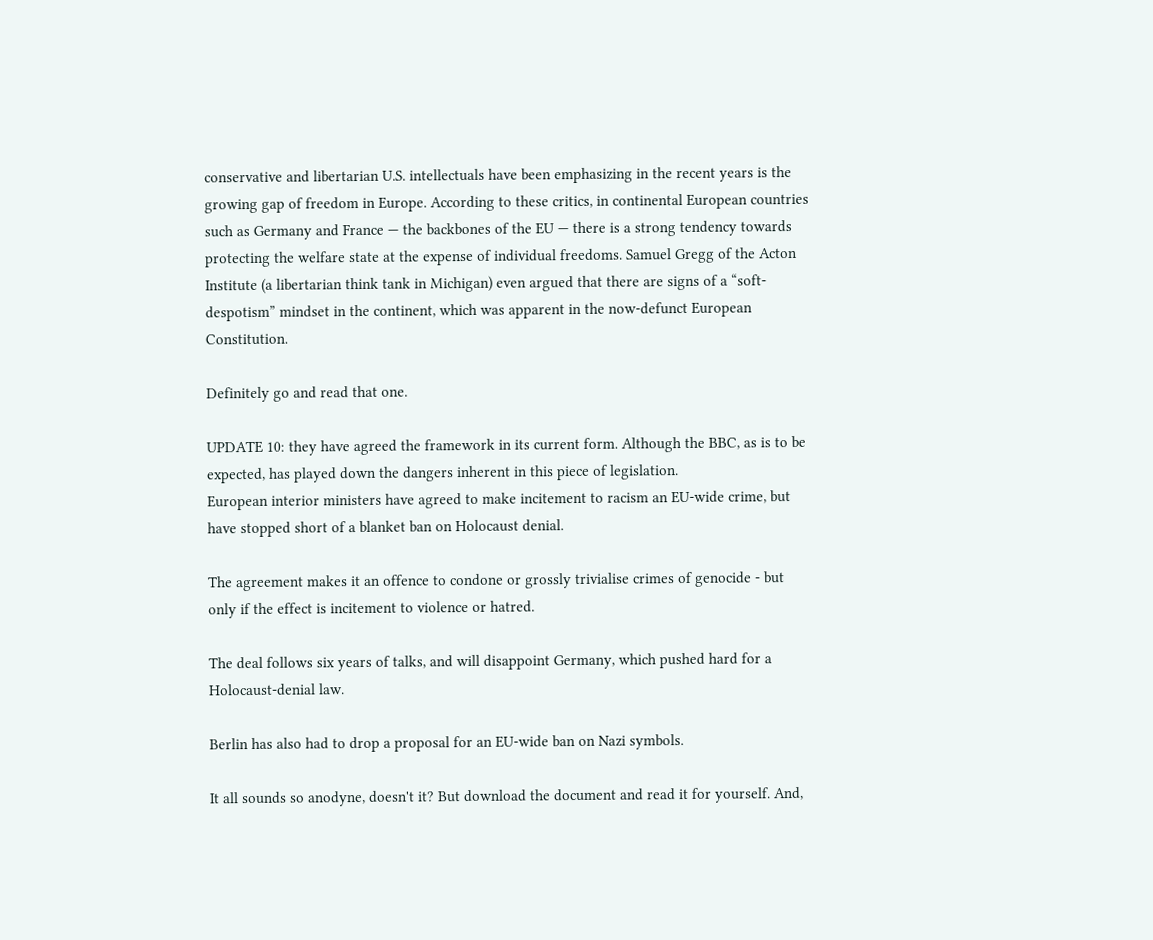conservative and libertarian U.S. intellectuals have been emphasizing in the recent years is the growing gap of freedom in Europe. According to these critics, in continental European countries such as Germany and France — the backbones of the EU — there is a strong tendency towards protecting the welfare state at the expense of individual freedoms. Samuel Gregg of the Acton Institute (a libertarian think tank in Michigan) even argued that there are signs of a “soft-despotism” mindset in the continent, which was apparent in the now-defunct European Constitution.

Definitely go and read that one.

UPDATE 10: they have agreed the framework in its current form. Although the BBC, as is to be expected, has played down the dangers inherent in this piece of legislation.
European interior ministers have agreed to make incitement to racism an EU-wide crime, but have stopped short of a blanket ban on Holocaust denial.

The agreement makes it an offence to condone or grossly trivialise crimes of genocide - but only if the effect is incitement to violence or hatred.

The deal follows six years of talks, and will disappoint Germany, which pushed hard for a Holocaust-denial law.

Berlin has also had to drop a proposal for an EU-wide ban on Nazi symbols.

It all sounds so anodyne, doesn't it? But download the document and read it for yourself. And,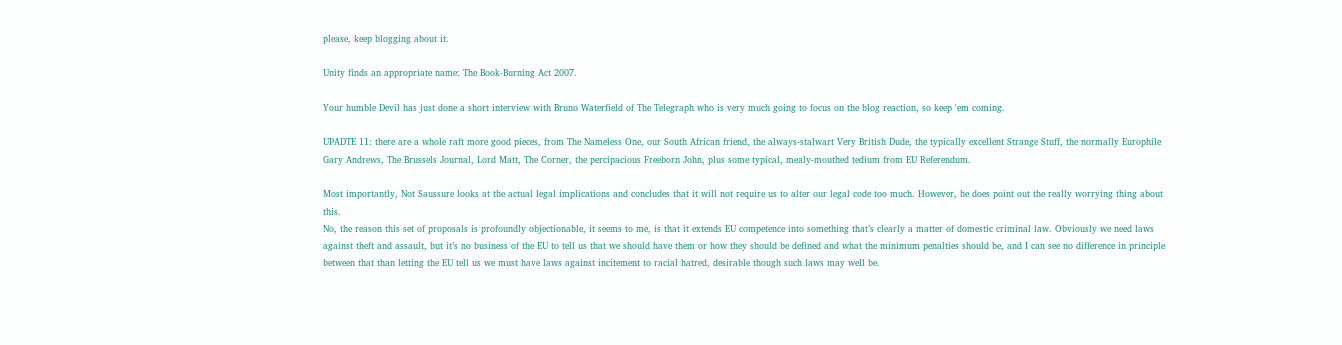please, keep blogging about it.

Unity finds an appropriate name: The Book-Burning Act 2007.

Your humble Devil has just done a short interview with Bruno Waterfield of The Telegraph who is very much going to focus on the blog reaction, so keep 'em coming.

UPADTE 11: there are a whole raft more good pieces, from The Nameless One, our South African friend, the always-stalwart Very British Dude, the typically excellent Strange Stuff, the normally Europhile Gary Andrews, The Brussels Journal, Lord Matt, The Corner, the percipacious Freeborn John, plus some typical, mealy-mouthed tedium from EU Referendum.

Most importantly, Not Saussure looks at the actual legal implications and concludes that it will not require us to alter our legal code too much. However, he does point out the really worrying thing about this.
No, the reason this set of proposals is profoundly objectionable, it seems to me, is that it extends EU competence into something that’s clearly a matter of domestic criminal law. Obviously we need laws against theft and assault, but it’s no business of the EU to tell us that we should have them or how they should be defined and what the minimum penalties should be, and I can see no difference in principle between that than letting the EU tell us we must have laws against incitement to racial hatred, desirable though such laws may well be.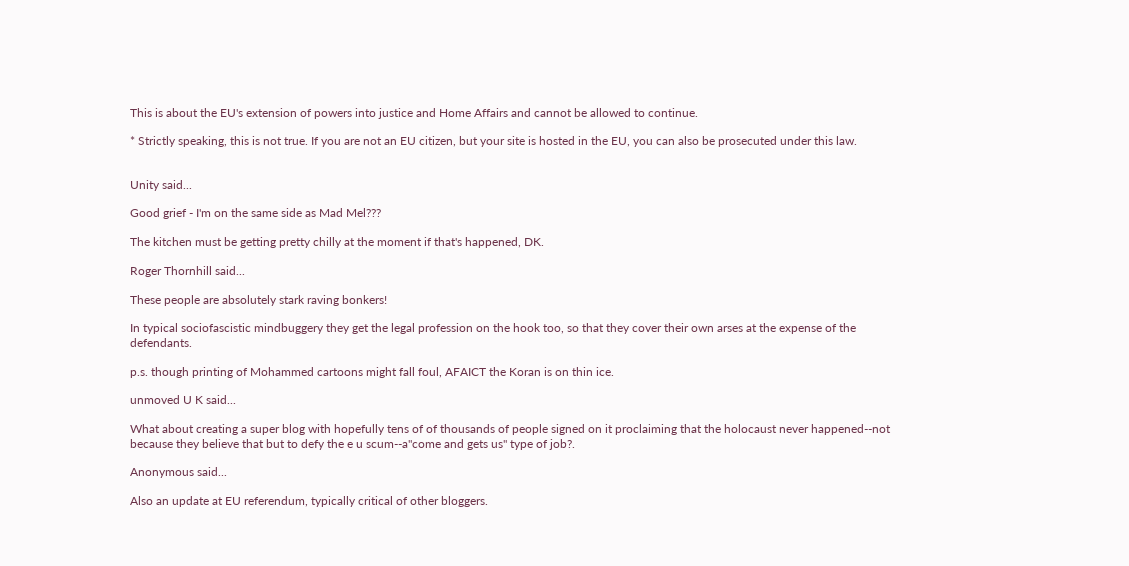This is about the EU's extension of powers into justice and Home Affairs and cannot be allowed to continue.

* Strictly speaking, this is not true. If you are not an EU citizen, but your site is hosted in the EU, you can also be prosecuted under this law.


Unity said...

Good grief - I'm on the same side as Mad Mel???

The kitchen must be getting pretty chilly at the moment if that's happened, DK.

Roger Thornhill said...

These people are absolutely stark raving bonkers!

In typical sociofascistic mindbuggery they get the legal profession on the hook too, so that they cover their own arses at the expense of the defendants.

p.s. though printing of Mohammed cartoons might fall foul, AFAICT the Koran is on thin ice.

unmoved U K said...

What about creating a super blog with hopefully tens of of thousands of people signed on it proclaiming that the holocaust never happened--not because they believe that but to defy the e u scum--a"come and gets us" type of job?.

Anonymous said...

Also an update at EU referendum, typically critical of other bloggers.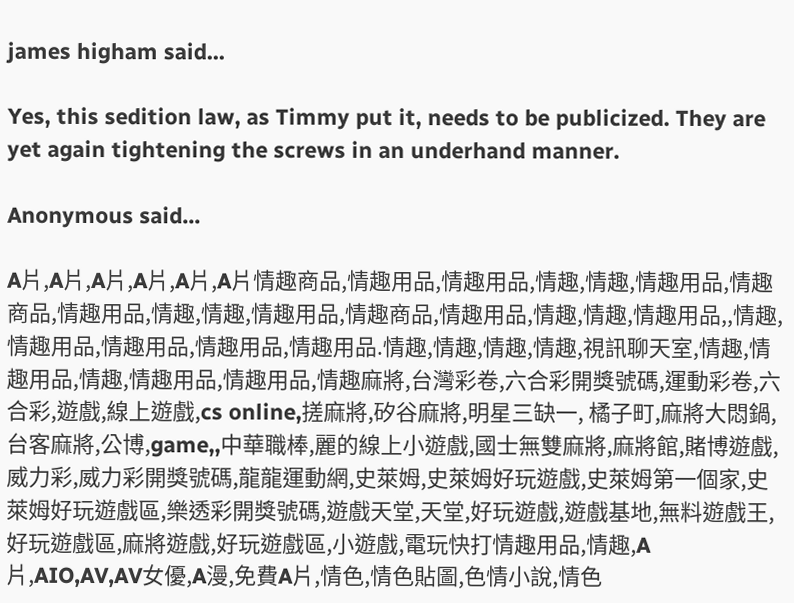james higham said...

Yes, this sedition law, as Timmy put it, needs to be publicized. They are yet again tightening the screws in an underhand manner.

Anonymous said...

A片,A片,A片,A片,A片,A片情趣商品,情趣用品,情趣用品,情趣,情趣,情趣用品,情趣商品,情趣用品,情趣,情趣,情趣用品,情趣商品,情趣用品,情趣,情趣,情趣用品,,情趣,情趣用品,情趣用品,情趣用品,情趣用品.情趣,情趣,情趣,情趣,視訊聊天室,情趣,情趣用品,情趣,情趣用品,情趣用品,情趣麻將,台灣彩卷,六合彩開獎號碼,運動彩卷,六合彩,遊戲,線上遊戲,cs online,搓麻將,矽谷麻將,明星三缺一, 橘子町,麻將大悶鍋,台客麻將,公博,game,,中華職棒,麗的線上小遊戲,國士無雙麻將,麻將館,賭博遊戲,威力彩,威力彩開獎號碼,龍龍運動網,史萊姆,史萊姆好玩遊戲,史萊姆第一個家,史萊姆好玩遊戲區,樂透彩開獎號碼,遊戲天堂,天堂,好玩遊戲,遊戲基地,無料遊戲王,好玩遊戲區,麻將遊戲,好玩遊戲區,小遊戲,電玩快打情趣用品,情趣,A片,AIO,AV,AV女優,A漫,免費A片,情色,情色貼圖,色情小說,情色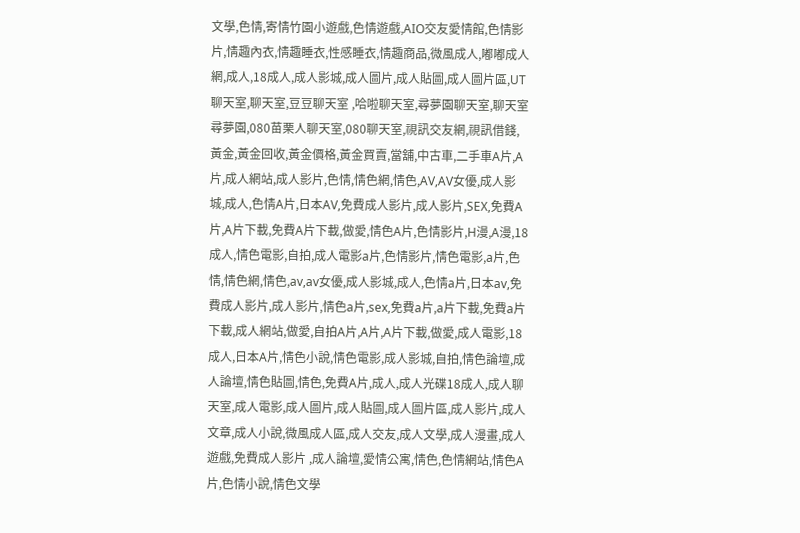文學,色情,寄情竹園小遊戲,色情遊戲,AIO交友愛情館,色情影片,情趣內衣,情趣睡衣,性感睡衣,情趣商品,微風成人,嘟嘟成人網,成人,18成人,成人影城,成人圖片,成人貼圖,成人圖片區,UT聊天室,聊天室,豆豆聊天室 ,哈啦聊天室,尋夢園聊天室,聊天室尋夢園,080苗栗人聊天室,080聊天室,視訊交友網,視訊借錢,黃金,黃金回收,黃金價格,黃金買賣,當舖,中古車,二手車A片,A片,成人網站,成人影片,色情,情色網,情色,AV,AV女優,成人影城,成人,色情A片,日本AV,免費成人影片,成人影片,SEX,免費A片,A片下載,免費A片下載,做愛,情色A片,色情影片,H漫,A漫,18成人,情色電影,自拍,成人電影a片,色情影片,情色電影,a片,色情,情色網,情色,av,av女優,成人影城,成人,色情a片,日本av,免費成人影片,成人影片,情色a片,sex,免費a片,a片下載,免費a片下載,成人網站,做愛,自拍A片,A片,A片下載,做愛,成人電影,18成人,日本A片,情色小說,情色電影,成人影城,自拍,情色論壇,成人論壇,情色貼圖,情色,免費A片,成人,成人光碟18成人,成人聊天室,成人電影,成人圖片,成人貼圖,成人圖片區,成人影片,成人文章,成人小說,微風成人區,成人交友,成人文學,成人漫畫,成人遊戲,免費成人影片 ,成人論壇,愛情公寓,情色,色情網站,情色A片,色情小說,情色文學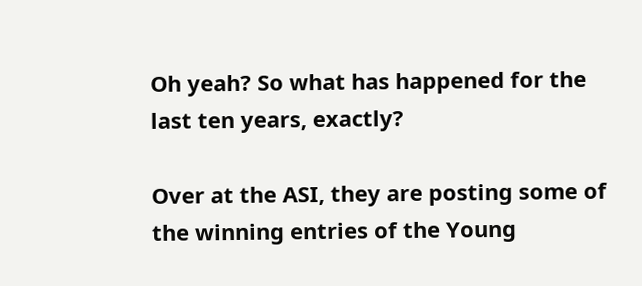Oh yeah? So what has happened for the last ten years, exactly?

Over at the ASI, they are posting some of the winning entries of the Young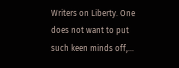Writers on Liberty. One does not want to put such keen minds off,...